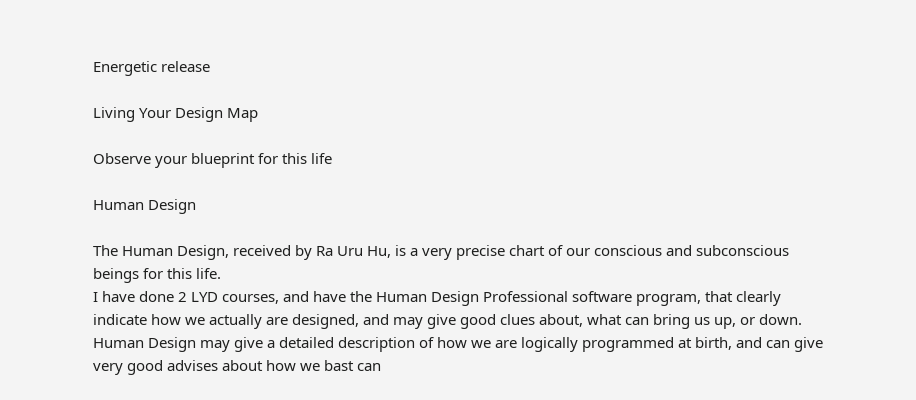Energetic release

Living Your Design Map

Observe your blueprint for this life

Human Design

The Human Design, received by Ra Uru Hu, is a very precise chart of our conscious and subconscious beings for this life.
I have done 2 LYD courses, and have the Human Design Professional software program, that clearly indicate how we actually are designed, and may give good clues about, what can bring us up, or down.
Human Design may give a detailed description of how we are logically programmed at birth, and can give very good advises about how we bast can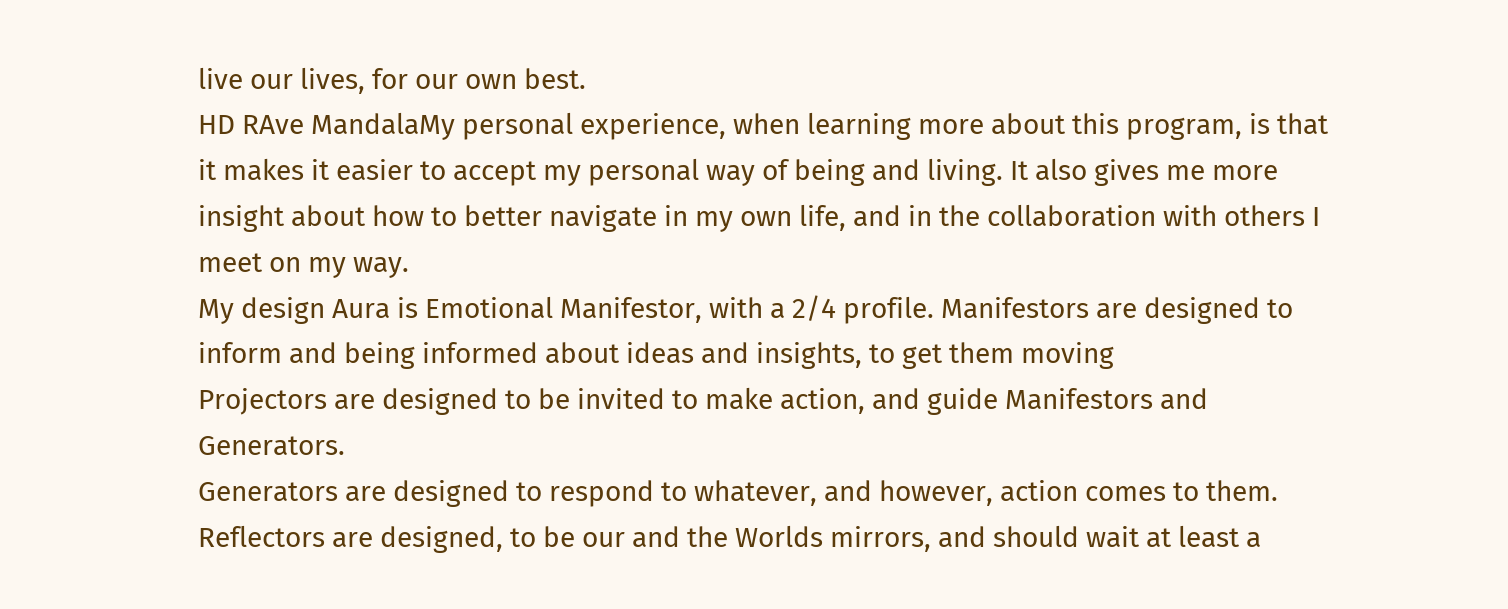live our lives, for our own best.
HD RAve MandalaMy personal experience, when learning more about this program, is that it makes it easier to accept my personal way of being and living. It also gives me more insight about how to better navigate in my own life, and in the collaboration with others I meet on my way.
My design Aura is Emotional Manifestor, with a 2/4 profile. Manifestors are designed to inform and being informed about ideas and insights, to get them moving
Projectors are designed to be invited to make action, and guide Manifestors and Generators.
Generators are designed to respond to whatever, and however, action comes to them.
Reflectors are designed, to be our and the Worlds mirrors, and should wait at least a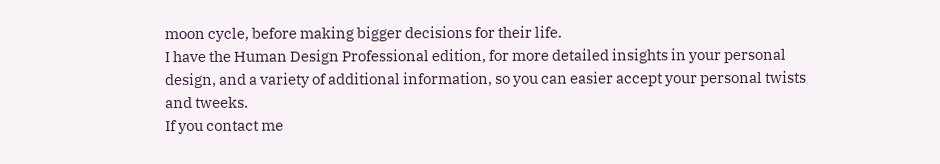moon cycle, before making bigger decisions for their life.
I have the Human Design Professional edition, for more detailed insights in your personal design, and a variety of additional information, so you can easier accept your personal twists and tweeks.
If you contact me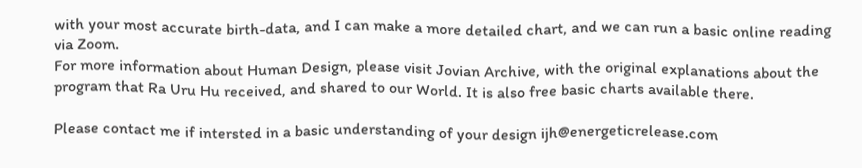with your most accurate birth-data, and I can make a more detailed chart, and we can run a basic online reading via Zoom.
For more information about Human Design, please visit Jovian Archive, with the original explanations about the program that Ra Uru Hu received, and shared to our World. It is also free basic charts available there.

Please contact me if intersted in a basic understanding of your design ijh@energeticrelease.com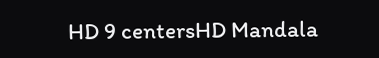HD 9 centersHD Mandala